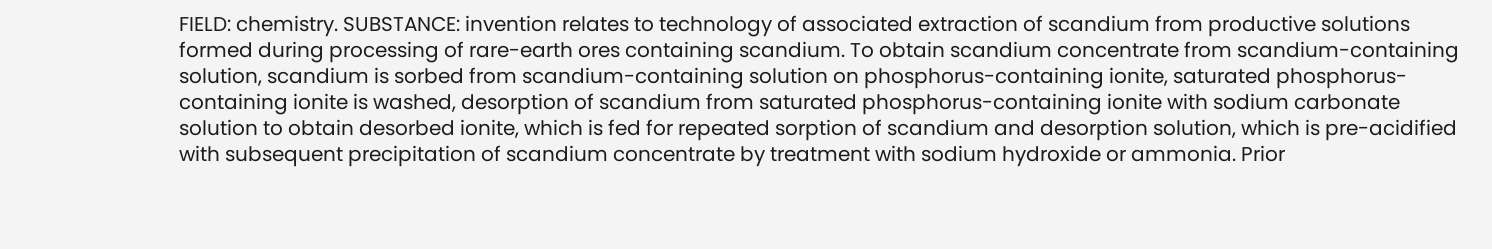FIELD: chemistry. SUBSTANCE: invention relates to technology of associated extraction of scandium from productive solutions formed during processing of rare-earth ores containing scandium. To obtain scandium concentrate from scandium-containing solution, scandium is sorbed from scandium-containing solution on phosphorus-containing ionite, saturated phosphorus-containing ionite is washed, desorption of scandium from saturated phosphorus-containing ionite with sodium carbonate solution to obtain desorbed ionite, which is fed for repeated sorption of scandium and desorption solution, which is pre-acidified with subsequent precipitation of scandium concentrate by treatment with sodium hydroxide or ammonia. Prior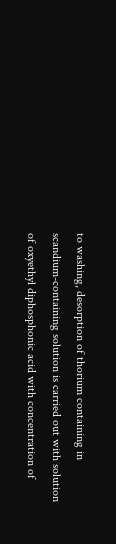to washing, desorption of thorium containing in scandium-containing solution is carried out with solution of oxyethyl diphosphonic acid with concentration of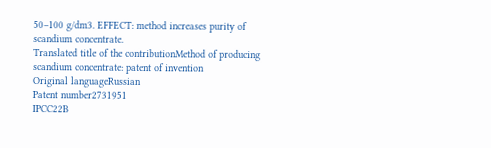50–100 g/dm3. EFFECT: method increases purity of scandium concentrate.
Translated title of the contributionMethod of producing scandium concentrate: patent of invention
Original languageRussian
Patent number2731951
IPCC22B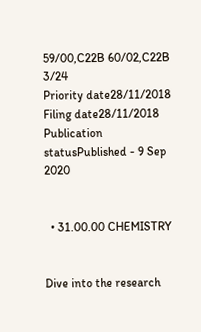59/00,C22B 60/02,C22B 3/24
Priority date28/11/2018
Filing date28/11/2018
Publication statusPublished - 9 Sep 2020


  • 31.00.00 CHEMISTRY


Dive into the research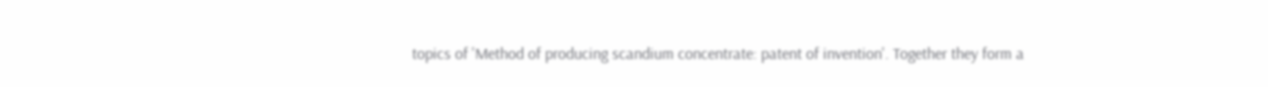topics of 'Method of producing scandium concentrate: patent of invention'. Together they form a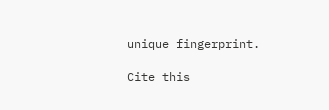unique fingerprint.

Cite this